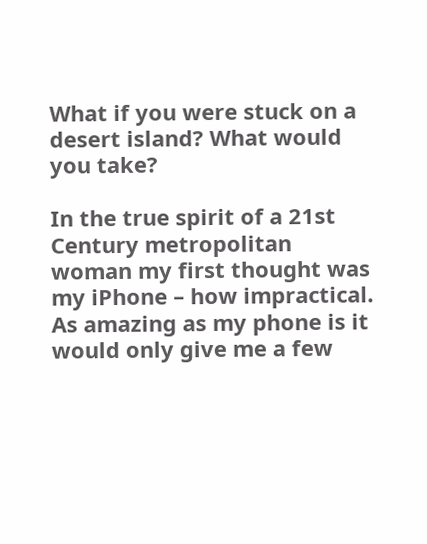What if you were stuck on a desert island? What would you take?

In the true spirit of a 21st Century metropolitan woman my first thought was my iPhone – how impractical. As amazing as my phone is it would only give me a few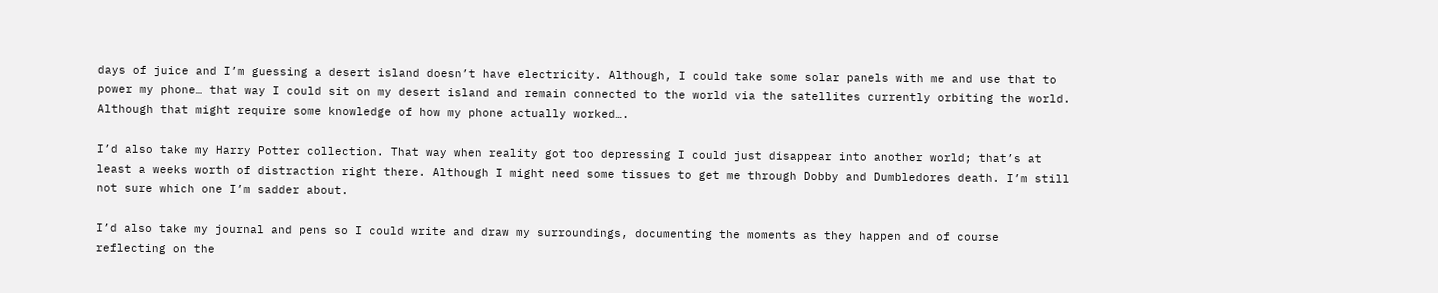days of juice and I’m guessing a desert island doesn’t have electricity. Although, I could take some solar panels with me and use that to power my phone… that way I could sit on my desert island and remain connected to the world via the satellites currently orbiting the world. Although that might require some knowledge of how my phone actually worked….

I’d also take my Harry Potter collection. That way when reality got too depressing I could just disappear into another world; that’s at least a weeks worth of distraction right there. Although I might need some tissues to get me through Dobby and Dumbledores death. I’m still not sure which one I’m sadder about.

I’d also take my journal and pens so I could write and draw my surroundings, documenting the moments as they happen and of course reflecting on the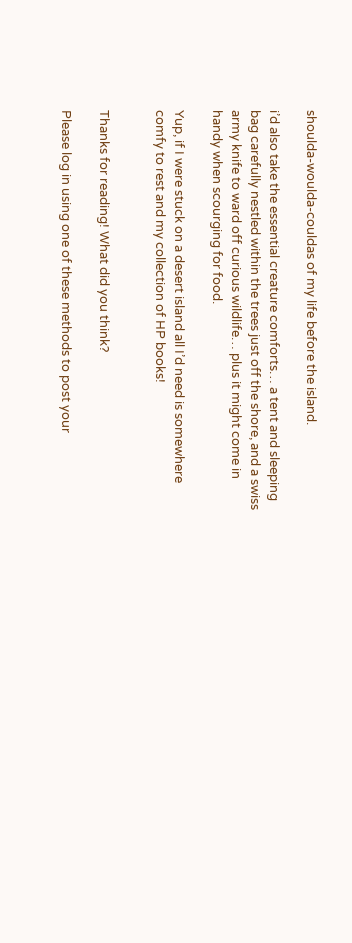shoulda-woulda-couldas of my life before the island.

i’d also take the essential creature comforts… a tent and sleeping bag carefully nestled within the trees just off the shore, and a swiss army knife to ward off curious wildlife… plus it might come in handy when scourging for food.

Yup, if I were stuck on a desert island all I’d need is somewhere comfy to rest and my collection of HP books!


Thanks for reading! What did you think?

Please log in using one of these methods to post your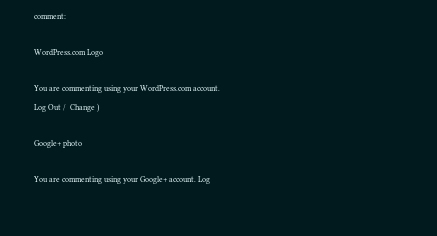comment:

WordPress.com Logo

You are commenting using your WordPress.com account. Log Out /  Change )

Google+ photo

You are commenting using your Google+ account. Log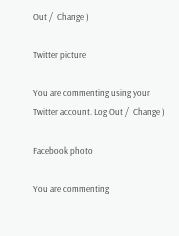Out /  Change )

Twitter picture

You are commenting using your Twitter account. Log Out /  Change )

Facebook photo

You are commenting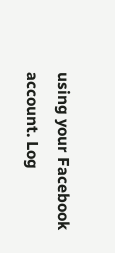using your Facebook account. Log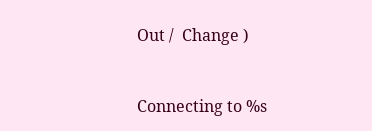Out /  Change )


Connecting to %s